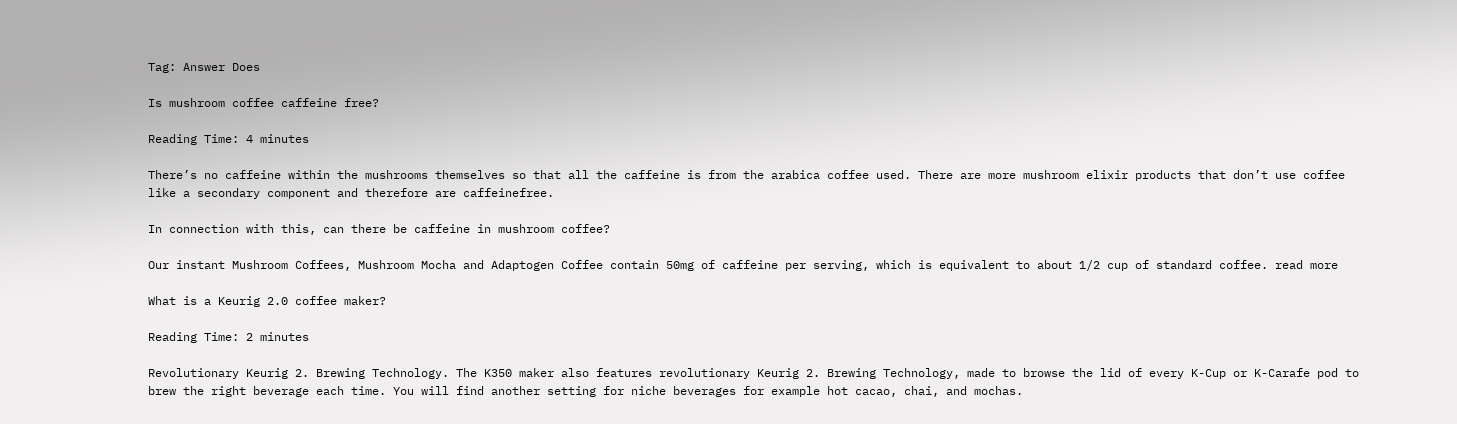Tag: Answer Does

Is mushroom coffee caffeine free?

Reading Time: 4 minutes

There’s no caffeine within the mushrooms themselves so that all the caffeine is from the arabica coffee used. There are more mushroom elixir products that don’t use coffee like a secondary component and therefore are caffeinefree.

In connection with this, can there be caffeine in mushroom coffee?

Our instant Mushroom Coffees, Mushroom Mocha and Adaptogen Coffee contain 50mg of caffeine per serving, which is equivalent to about 1/2 cup of standard coffee. read more

What is a Keurig 2.0 coffee maker?

Reading Time: 2 minutes

Revolutionary Keurig 2. Brewing Technology. The K350 maker also features revolutionary Keurig 2. Brewing Technology, made to browse the lid of every K-Cup or K-Carafe pod to brew the right beverage each time. You will find another setting for niche beverages for example hot cacao, chai, and mochas.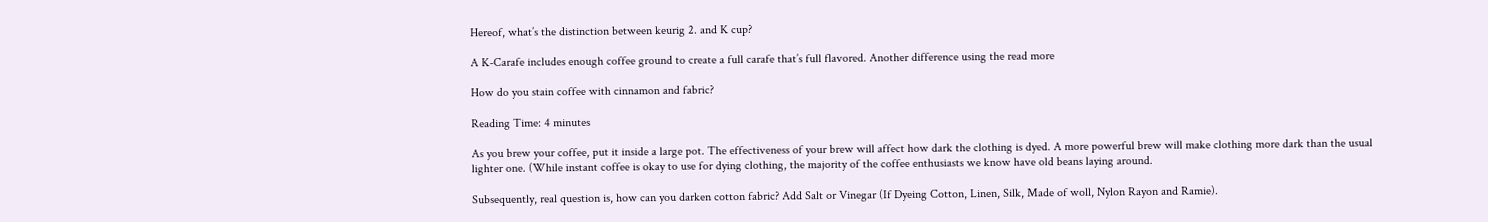Hereof, what’s the distinction between keurig 2. and K cup?

A K-Carafe includes enough coffee ground to create a full carafe that’s full flavored. Another difference using the read more

How do you stain coffee with cinnamon and fabric?

Reading Time: 4 minutes

As you brew your coffee, put it inside a large pot. The effectiveness of your brew will affect how dark the clothing is dyed. A more powerful brew will make clothing more dark than the usual lighter one. (While instant coffee is okay to use for dying clothing, the majority of the coffee enthusiasts we know have old beans laying around.

Subsequently, real question is, how can you darken cotton fabric? Add Salt or Vinegar (If Dyeing Cotton, Linen, Silk, Made of woll, Nylon Rayon and Ramie).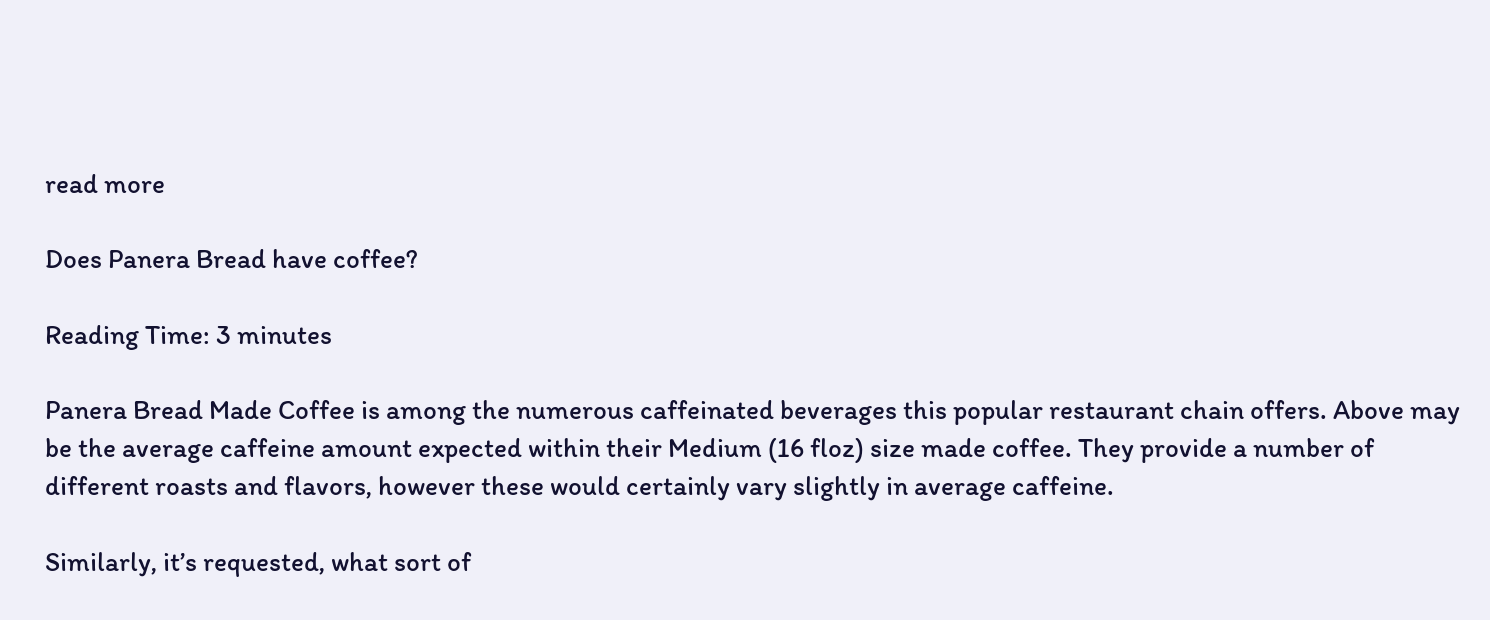read more

Does Panera Bread have coffee?

Reading Time: 3 minutes

Panera Bread Made Coffee is among the numerous caffeinated beverages this popular restaurant chain offers. Above may be the average caffeine amount expected within their Medium (16 floz) size made coffee. They provide a number of different roasts and flavors, however these would certainly vary slightly in average caffeine.

Similarly, it’s requested, what sort of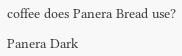coffee does Panera Bread use?

Panera Dark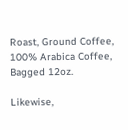Roast, Ground Coffee, 100% Arabica Coffee, Bagged 12oz.

Likewise,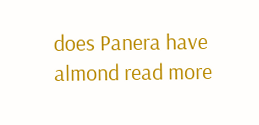does Panera have almond read more